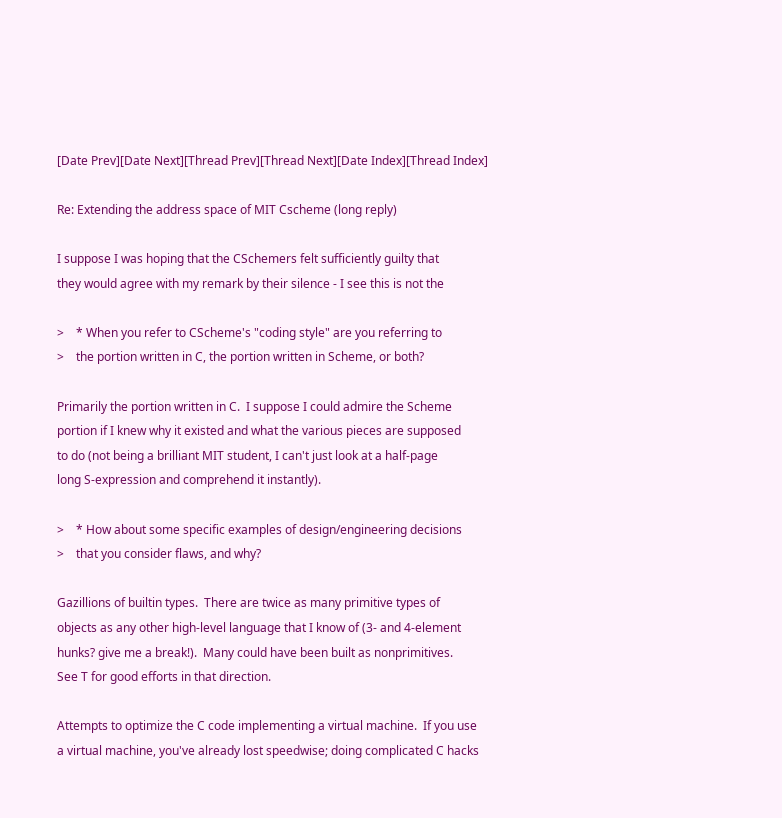[Date Prev][Date Next][Thread Prev][Thread Next][Date Index][Thread Index]

Re: Extending the address space of MIT Cscheme (long reply)

I suppose I was hoping that the CSchemers felt sufficiently guilty that
they would agree with my remark by their silence - I see this is not the

>    * When you refer to CScheme's "coding style" are you referring to
>    the portion written in C, the portion written in Scheme, or both?

Primarily the portion written in C.  I suppose I could admire the Scheme
portion if I knew why it existed and what the various pieces are supposed
to do (not being a brilliant MIT student, I can't just look at a half-page
long S-expression and comprehend it instantly).

>    * How about some specific examples of design/engineering decisions
>    that you consider flaws, and why?

Gazillions of builtin types.  There are twice as many primitive types of
objects as any other high-level language that I know of (3- and 4-element
hunks? give me a break!).  Many could have been built as nonprimitives.
See T for good efforts in that direction.

Attempts to optimize the C code implementing a virtual machine.  If you use
a virtual machine, you've already lost speedwise; doing complicated C hacks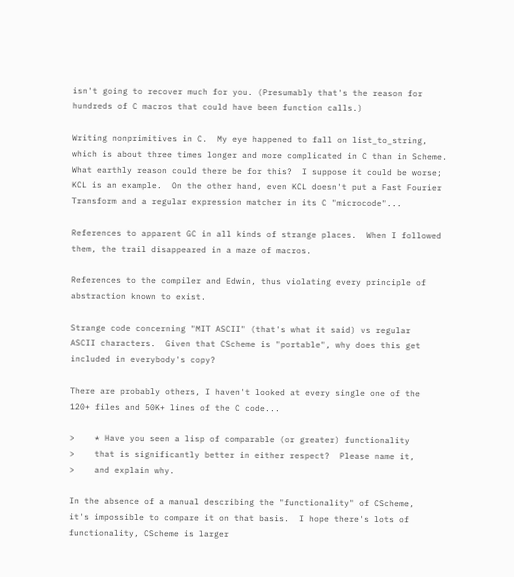isn't going to recover much for you. (Presumably that's the reason for
hundreds of C macros that could have been function calls.)

Writing nonprimitives in C.  My eye happened to fall on list_to_string,
which is about three times longer and more complicated in C than in Scheme.
What earthly reason could there be for this?  I suppose it could be worse;
KCL is an example.  On the other hand, even KCL doesn't put a Fast Fourier
Transform and a regular expression matcher in its C "microcode"...

References to apparent GC in all kinds of strange places.  When I followed
them, the trail disappeared in a maze of macros.

References to the compiler and Edwin, thus violating every principle of
abstraction known to exist.

Strange code concerning "MIT ASCII" (that's what it said) vs regular
ASCII characters.  Given that CScheme is "portable", why does this get
included in everybody's copy?

There are probably others, I haven't looked at every single one of the
120+ files and 50K+ lines of the C code...

>    * Have you seen a lisp of comparable (or greater) functionality
>    that is significantly better in either respect?  Please name it,
>    and explain why.

In the absence of a manual describing the "functionality" of CScheme,
it's impossible to compare it on that basis.  I hope there's lots of
functionality, CScheme is larger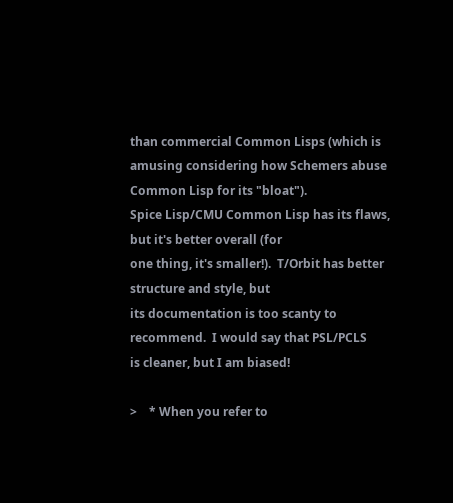than commercial Common Lisps (which is
amusing considering how Schemers abuse Common Lisp for its "bloat").
Spice Lisp/CMU Common Lisp has its flaws, but it's better overall (for
one thing, it's smaller!).  T/Orbit has better structure and style, but
its documentation is too scanty to recommend.  I would say that PSL/PCLS
is cleaner, but I am biased!

>    * When you refer to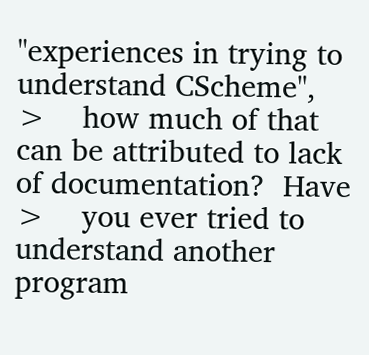"experiences in trying to understand CScheme",
>    how much of that can be attributed to lack of documentation?  Have
>    you ever tried to understand another program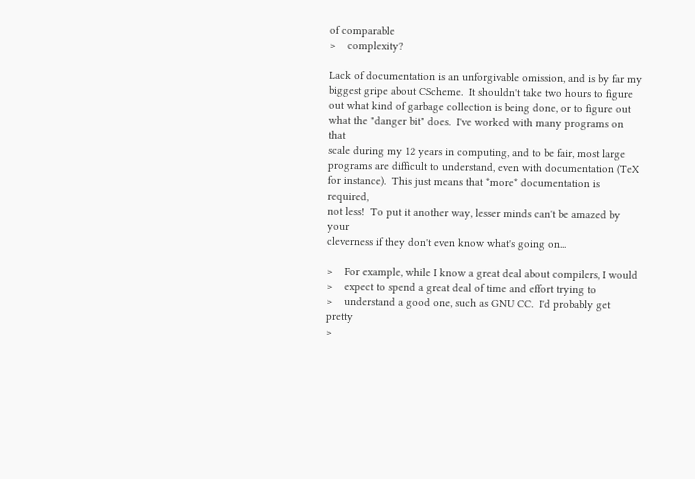of comparable
>    complexity?

Lack of documentation is an unforgivable omission, and is by far my
biggest gripe about CScheme.  It shouldn't take two hours to figure
out what kind of garbage collection is being done, or to figure out
what the "danger bit" does.  I've worked with many programs on that
scale during my 12 years in computing, and to be fair, most large
programs are difficult to understand, even with documentation (TeX
for instance).  This just means that *more* documentation is required,
not less!  To put it another way, lesser minds can't be amazed by your
cleverness if they don't even know what's going on...

>    For example, while I know a great deal about compilers, I would
>    expect to spend a great deal of time and effort trying to
>    understand a good one, such as GNU CC.  I'd probably get pretty
>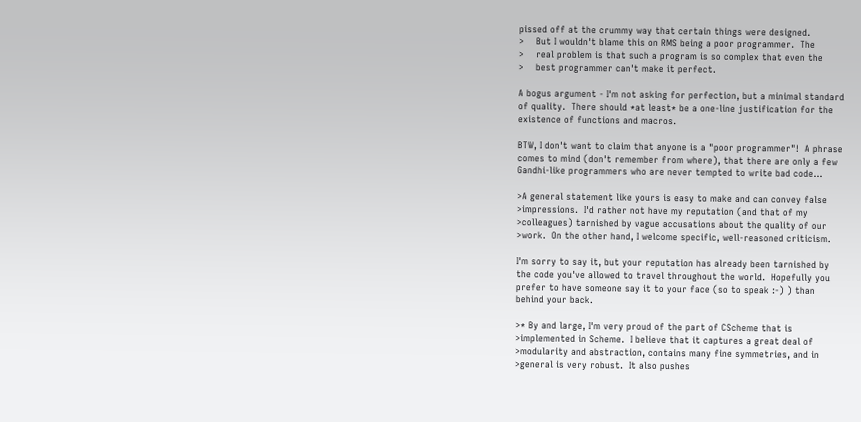pissed off at the crummy way that certain things were designed.
>    But I wouldn't blame this on RMS being a poor programmer.  The
>    real problem is that such a program is so complex that even the
>    best programmer can't make it perfect.

A bogus argument - I'm not asking for perfection, but a minimal standard
of quality.  There should *at least* be a one-line justification for the
existence of functions and macros.

BTW, I don't want to claim that anyone is a "poor programmer"!  A phrase
comes to mind (don't remember from where), that there are only a few
Gandhi-like programmers who are never tempted to write bad code...

>A general statement like yours is easy to make and can convey false
>impressions.  I'd rather not have my reputation (and that of my
>colleagues) tarnished by vague accusations about the quality of our
>work.  On the other hand, I welcome specific, well-reasoned criticism.

I'm sorry to say it, but your reputation has already been tarnished by
the code you've allowed to travel throughout the world.  Hopefully you
prefer to have someone say it to your face (so to speak :-) ) than
behind your back.

>* By and large, I'm very proud of the part of CScheme that is
>implemented in Scheme.  I believe that it captures a great deal of
>modularity and abstraction, contains many fine symmetries, and in
>general is very robust.  It also pushes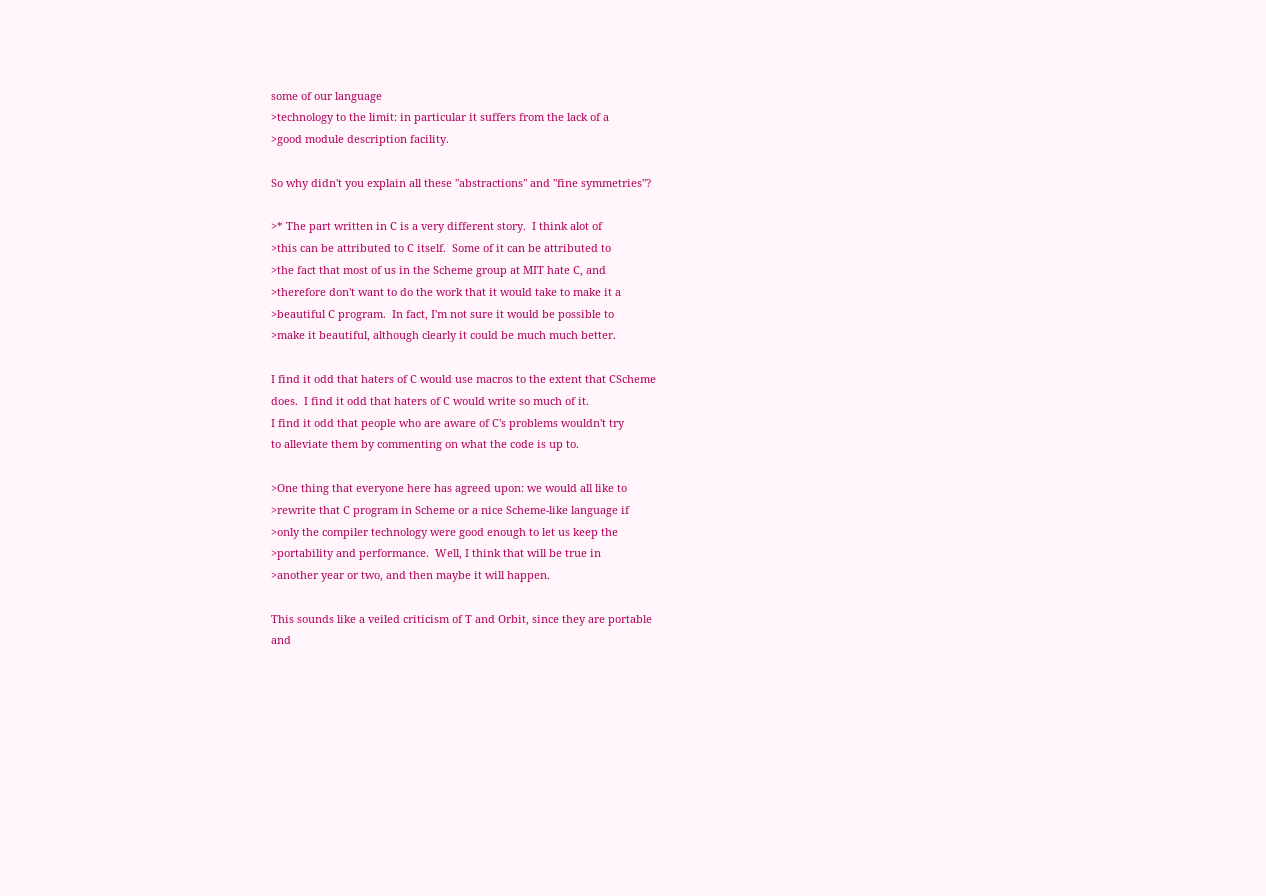some of our language
>technology to the limit: in particular it suffers from the lack of a
>good module description facility.

So why didn't you explain all these "abstractions" and "fine symmetries"?

>* The part written in C is a very different story.  I think alot of
>this can be attributed to C itself.  Some of it can be attributed to
>the fact that most of us in the Scheme group at MIT hate C, and
>therefore don't want to do the work that it would take to make it a
>beautiful C program.  In fact, I'm not sure it would be possible to
>make it beautiful, although clearly it could be much much better.

I find it odd that haters of C would use macros to the extent that CScheme
does.  I find it odd that haters of C would write so much of it.
I find it odd that people who are aware of C's problems wouldn't try
to alleviate them by commenting on what the code is up to.

>One thing that everyone here has agreed upon: we would all like to
>rewrite that C program in Scheme or a nice Scheme-like language if
>only the compiler technology were good enough to let us keep the
>portability and performance.  Well, I think that will be true in
>another year or two, and then maybe it will happen.

This sounds like a veiled criticism of T and Orbit, since they are portable
and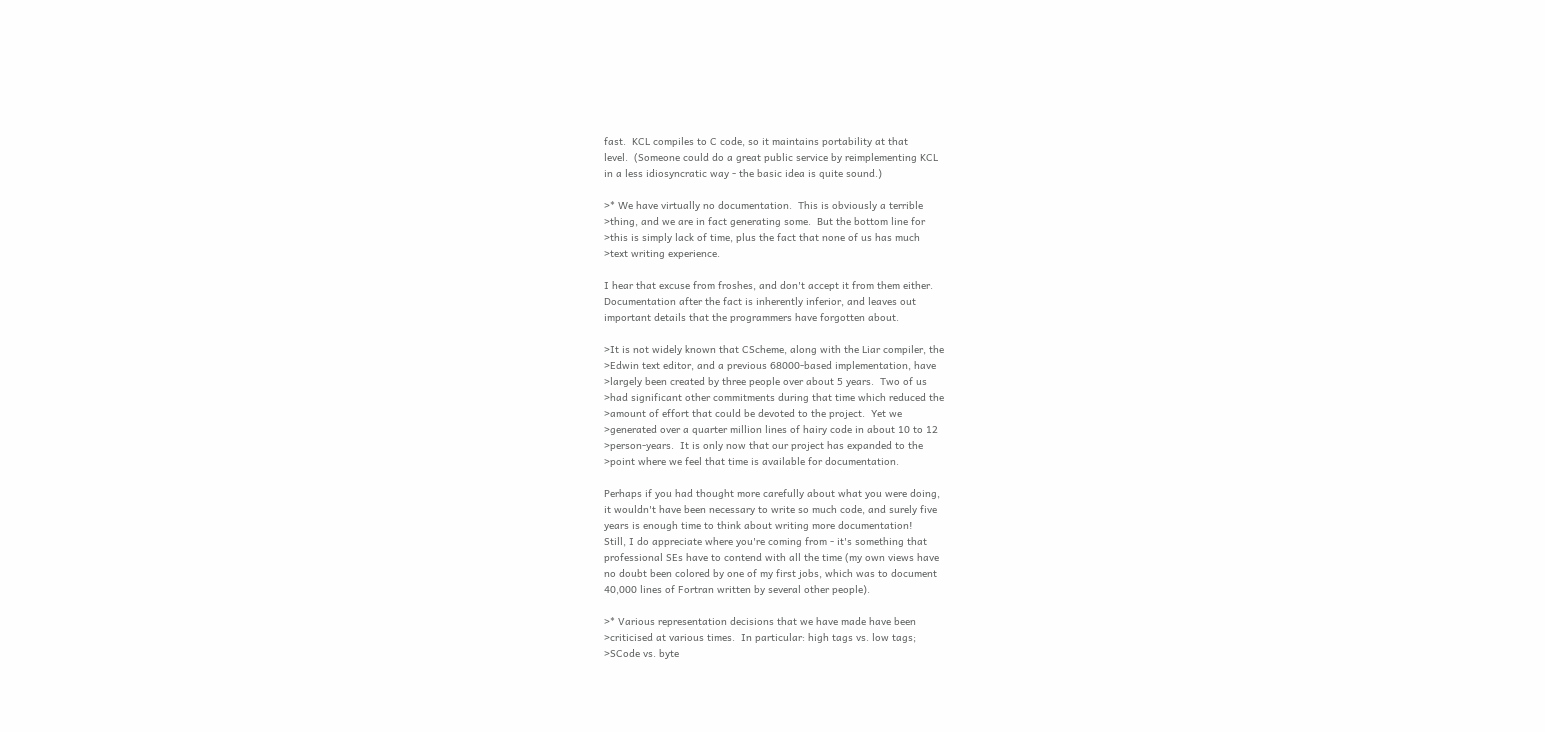fast.  KCL compiles to C code, so it maintains portability at that
level.  (Someone could do a great public service by reimplementing KCL
in a less idiosyncratic way - the basic idea is quite sound.)

>* We have virtually no documentation.  This is obviously a terrible
>thing, and we are in fact generating some.  But the bottom line for
>this is simply lack of time, plus the fact that none of us has much
>text writing experience.

I hear that excuse from froshes, and don't accept it from them either.
Documentation after the fact is inherently inferior, and leaves out
important details that the programmers have forgotten about.

>It is not widely known that CScheme, along with the Liar compiler, the
>Edwin text editor, and a previous 68000-based implementation, have
>largely been created by three people over about 5 years.  Two of us
>had significant other commitments during that time which reduced the
>amount of effort that could be devoted to the project.  Yet we
>generated over a quarter million lines of hairy code in about 10 to 12
>person-years.  It is only now that our project has expanded to the
>point where we feel that time is available for documentation.

Perhaps if you had thought more carefully about what you were doing,
it wouldn't have been necessary to write so much code, and surely five
years is enough time to think about writing more documentation!
Still, I do appreciate where you're coming from - it's something that
professional SEs have to contend with all the time (my own views have
no doubt been colored by one of my first jobs, which was to document
40,000 lines of Fortran written by several other people).

>* Various representation decisions that we have made have been
>criticised at various times.  In particular: high tags vs. low tags;
>SCode vs. byte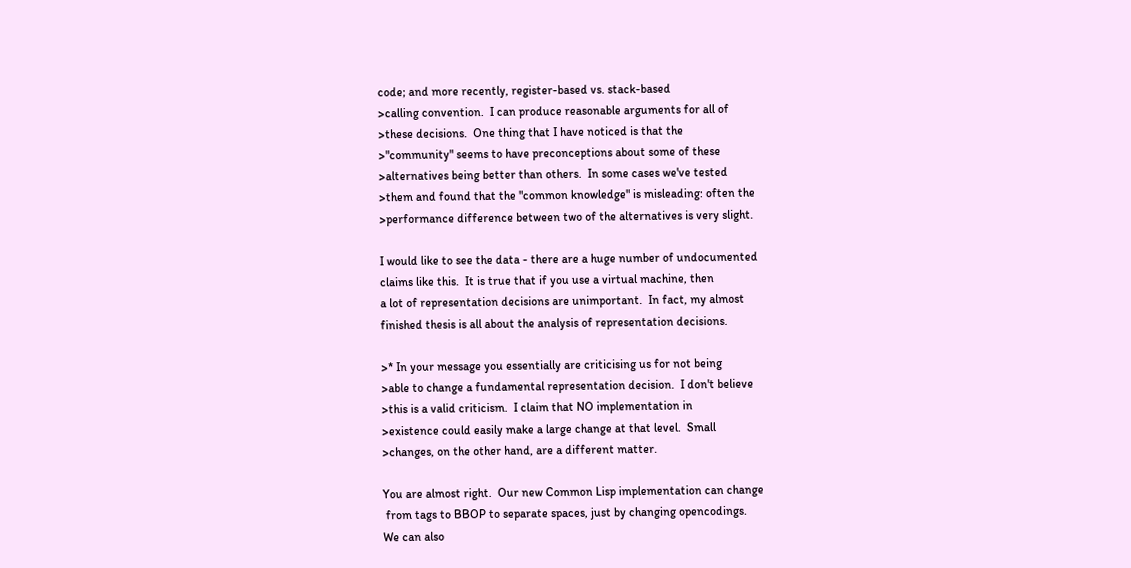code; and more recently, register-based vs. stack-based
>calling convention.  I can produce reasonable arguments for all of
>these decisions.  One thing that I have noticed is that the
>"community" seems to have preconceptions about some of these
>alternatives being better than others.  In some cases we've tested
>them and found that the "common knowledge" is misleading: often the
>performance difference between two of the alternatives is very slight.

I would like to see the data - there are a huge number of undocumented
claims like this.  It is true that if you use a virtual machine, then
a lot of representation decisions are unimportant.  In fact, my almost
finished thesis is all about the analysis of representation decisions.

>* In your message you essentially are criticising us for not being
>able to change a fundamental representation decision.  I don't believe
>this is a valid criticism.  I claim that NO implementation in
>existence could easily make a large change at that level.  Small
>changes, on the other hand, are a different matter.

You are almost right.  Our new Common Lisp implementation can change
 from tags to BBOP to separate spaces, just by changing opencodings.
We can also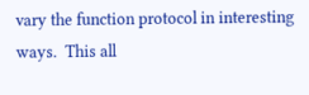vary the function protocol in interesting ways.  This all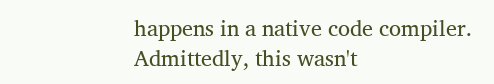happens in a native code compiler.  Admittedly, this wasn't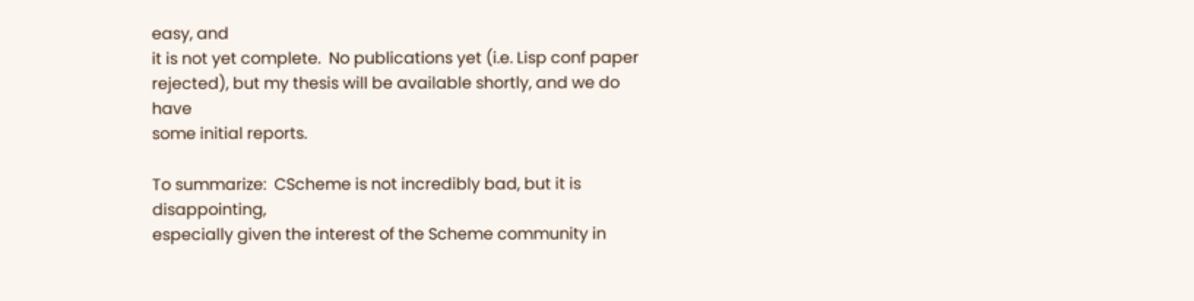easy, and
it is not yet complete.  No publications yet (i.e. Lisp conf paper
rejected), but my thesis will be available shortly, and we do have
some initial reports.

To summarize:  CScheme is not incredibly bad, but it is disappointing,
especially given the interest of the Scheme community in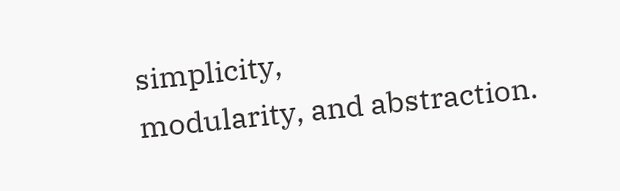simplicity,
modularity, and abstraction.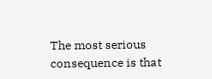The most serious consequence is that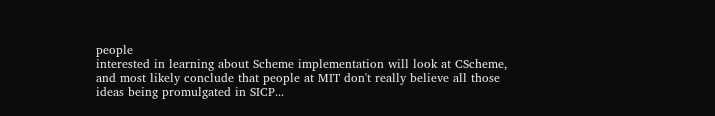people
interested in learning about Scheme implementation will look at CScheme,
and most likely conclude that people at MIT don't really believe all those
ideas being promulgated in SICP...